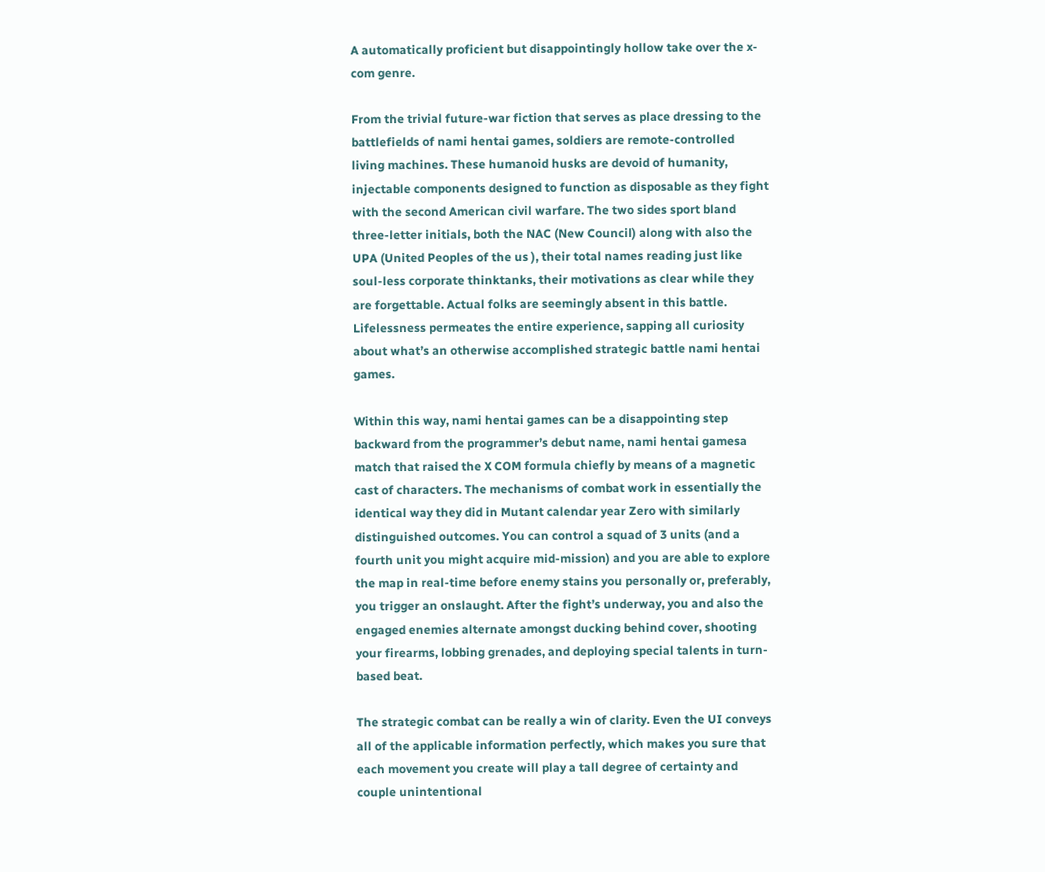A automatically proficient but disappointingly hollow take over the x-com genre.

From the trivial future-war fiction that serves as place dressing to the battlefields of nami hentai games, soldiers are remote-controlled living machines. These humanoid husks are devoid of humanity, injectable components designed to function as disposable as they fight with the second American civil warfare. The two sides sport bland three-letter initials, both the NAC (New Council) along with also the UPA (United Peoples of the us ), their total names reading just like soul-less corporate thinktanks, their motivations as clear while they are forgettable. Actual folks are seemingly absent in this battle. Lifelessness permeates the entire experience, sapping all curiosity about what’s an otherwise accomplished strategic battle nami hentai games.

Within this way, nami hentai games can be a disappointing step backward from the programmer’s debut name, nami hentai gamesa match that raised the X COM formula chiefly by means of a magnetic cast of characters. The mechanisms of combat work in essentially the identical way they did in Mutant calendar year Zero with similarly distinguished outcomes. You can control a squad of 3 units (and a fourth unit you might acquire mid-mission) and you are able to explore the map in real-time before enemy stains you personally or, preferably, you trigger an onslaught. After the fight’s underway, you and also the engaged enemies alternate amongst ducking behind cover, shooting your firearms, lobbing grenades, and deploying special talents in turn-based beat.

The strategic combat can be really a win of clarity. Even the UI conveys all of the applicable information perfectly, which makes you sure that each movement you create will play a tall degree of certainty and couple unintentional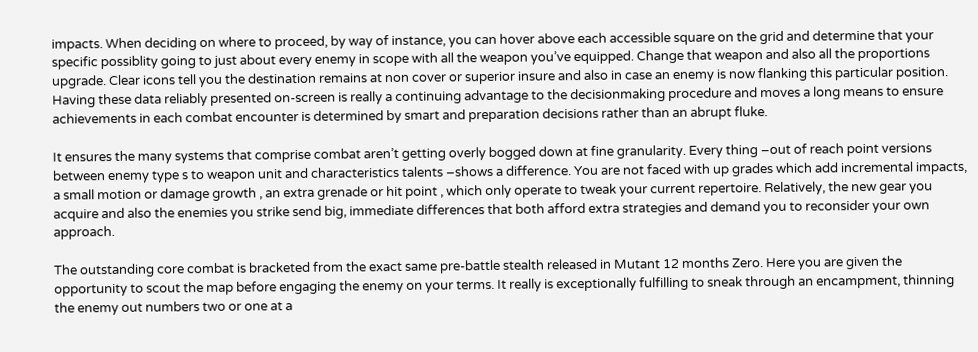impacts. When deciding on where to proceed, by way of instance, you can hover above each accessible square on the grid and determine that your specific possiblity going to just about every enemy in scope with all the weapon you’ve equipped. Change that weapon and also all the proportions upgrade. Clear icons tell you the destination remains at non cover or superior insure and also in case an enemy is now flanking this particular position. Having these data reliably presented on-screen is really a continuing advantage to the decisionmaking procedure and moves a long means to ensure achievements in each combat encounter is determined by smart and preparation decisions rather than an abrupt fluke.

It ensures the many systems that comprise combat aren’t getting overly bogged down at fine granularity. Every thing –out of reach point versions between enemy type s to weapon unit and characteristics talents –shows a difference. You are not faced with up grades which add incremental impacts, a small motion or damage growth , an extra grenade or hit point , which only operate to tweak your current repertoire. Relatively, the new gear you acquire and also the enemies you strike send big, immediate differences that both afford extra strategies and demand you to reconsider your own approach.

The outstanding core combat is bracketed from the exact same pre-battle stealth released in Mutant 12 months Zero. Here you are given the opportunity to scout the map before engaging the enemy on your terms. It really is exceptionally fulfilling to sneak through an encampment, thinning the enemy out numbers two or one at a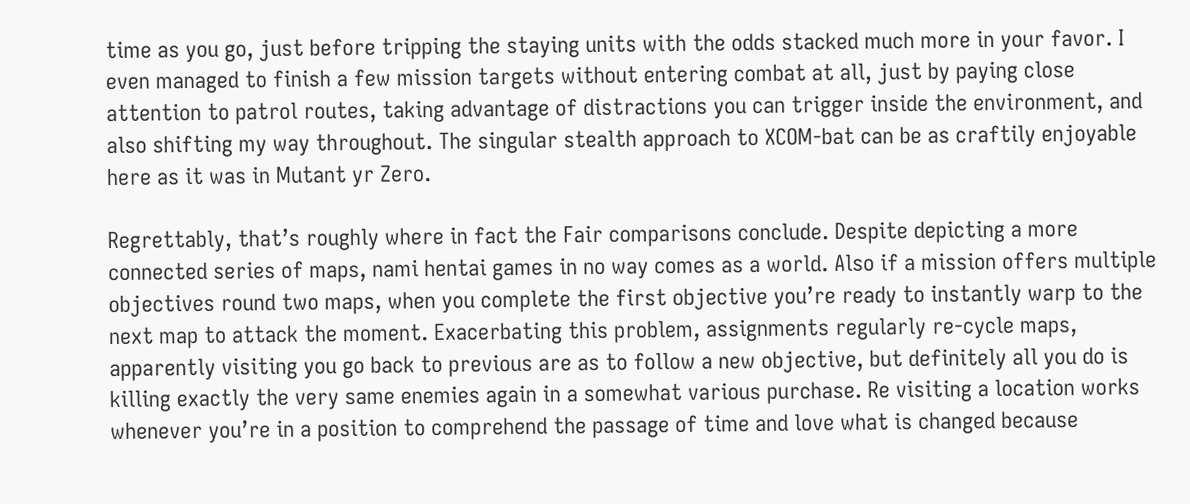time as you go, just before tripping the staying units with the odds stacked much more in your favor. I even managed to finish a few mission targets without entering combat at all, just by paying close attention to patrol routes, taking advantage of distractions you can trigger inside the environment, and also shifting my way throughout. The singular stealth approach to XCOM-bat can be as craftily enjoyable here as it was in Mutant yr Zero.

Regrettably, that’s roughly where in fact the Fair comparisons conclude. Despite depicting a more connected series of maps, nami hentai games in no way comes as a world. Also if a mission offers multiple objectives round two maps, when you complete the first objective you’re ready to instantly warp to the next map to attack the moment. Exacerbating this problem, assignments regularly re-cycle maps, apparently visiting you go back to previous are as to follow a new objective, but definitely all you do is killing exactly the very same enemies again in a somewhat various purchase. Re visiting a location works whenever you’re in a position to comprehend the passage of time and love what is changed because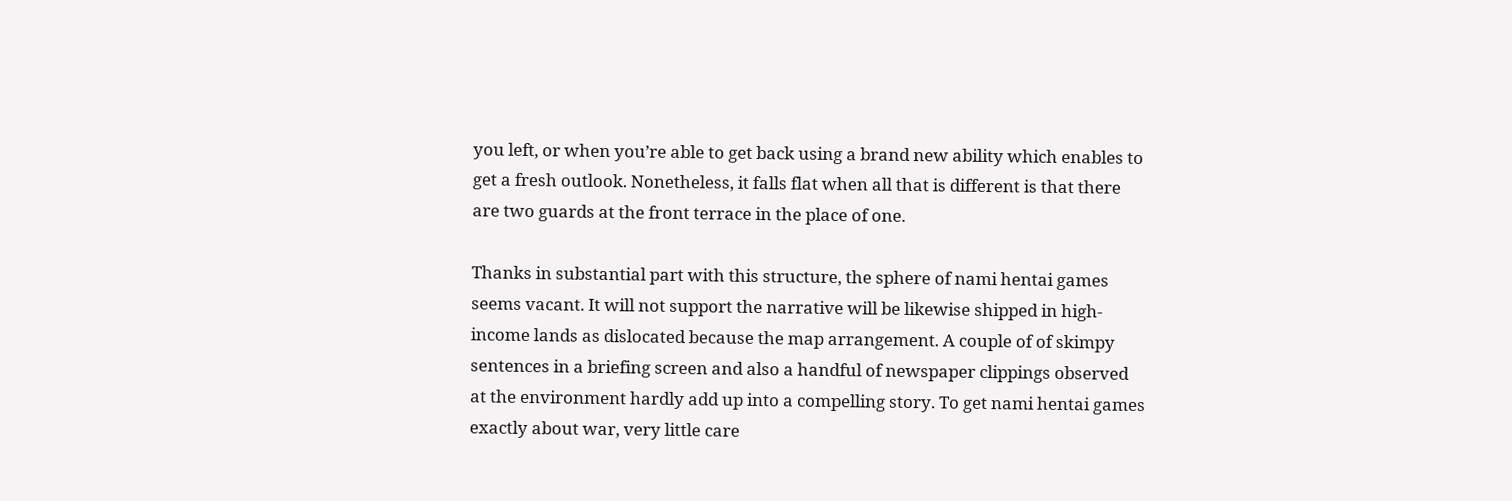you left, or when you’re able to get back using a brand new ability which enables to get a fresh outlook. Nonetheless, it falls flat when all that is different is that there are two guards at the front terrace in the place of one.

Thanks in substantial part with this structure, the sphere of nami hentai games seems vacant. It will not support the narrative will be likewise shipped in high-income lands as dislocated because the map arrangement. A couple of of skimpy sentences in a briefing screen and also a handful of newspaper clippings observed at the environment hardly add up into a compelling story. To get nami hentai games exactly about war, very little care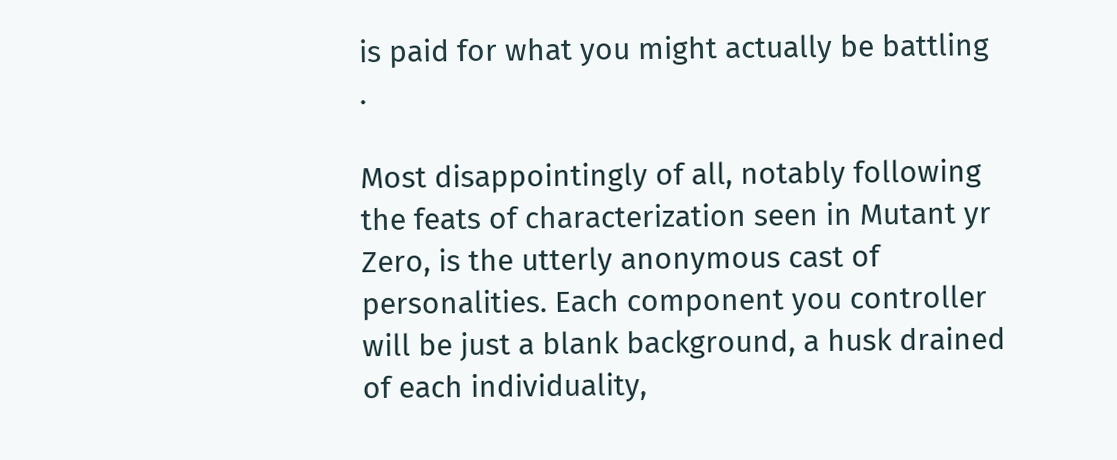is paid for what you might actually be battling .

Most disappointingly of all, notably following the feats of characterization seen in Mutant yr Zero, is the utterly anonymous cast of personalities. Each component you controller will be just a blank background, a husk drained of each individuality,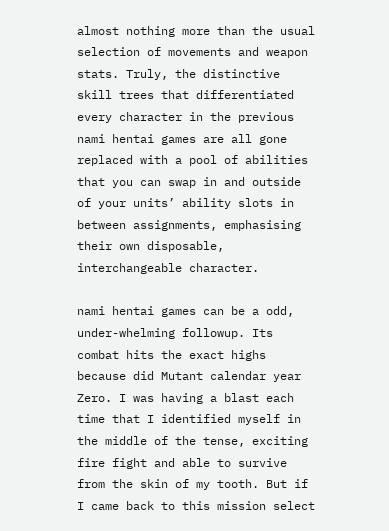almost nothing more than the usual selection of movements and weapon stats. Truly, the distinctive skill trees that differentiated every character in the previous nami hentai games are all gone replaced with a pool of abilities that you can swap in and outside of your units’ ability slots in between assignments, emphasising their own disposable, interchangeable character.

nami hentai games can be a odd, under-whelming followup. Its combat hits the exact highs because did Mutant calendar year Zero. I was having a blast each time that I identified myself in the middle of the tense, exciting fire fight and able to survive from the skin of my tooth. But if I came back to this mission select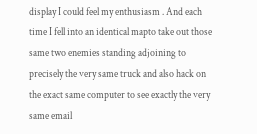display I could feel my enthusiasm . And each time I fell into an identical mapto take out those same two enemies standing adjoining to precisely the very same truck and also hack on the exact same computer to see exactly the very same email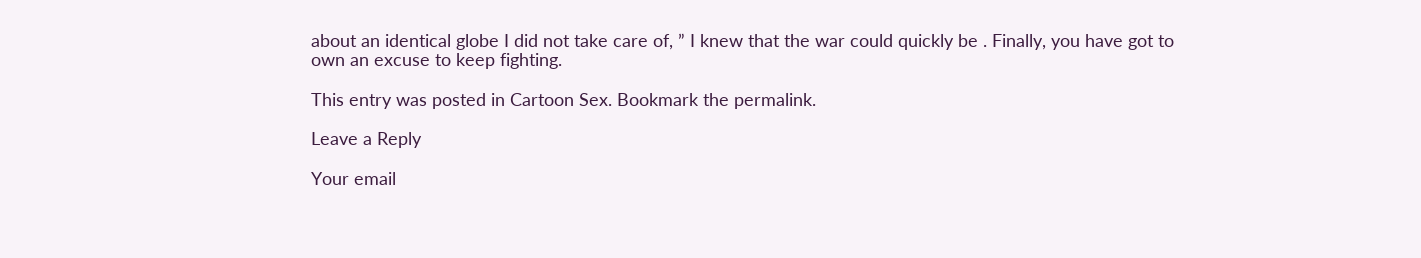about an identical globe I did not take care of, ” I knew that the war could quickly be . Finally, you have got to own an excuse to keep fighting.

This entry was posted in Cartoon Sex. Bookmark the permalink.

Leave a Reply

Your email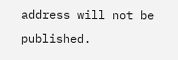address will not be published.